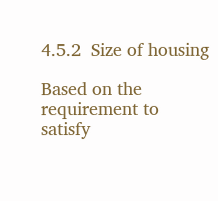4.5.2  Size of housing

Based on the requirement to satisfy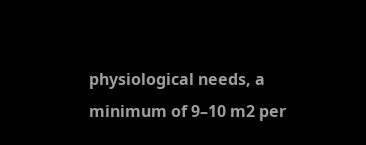physiological needs, a minimum of 9–10 m2 per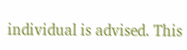individual is advised. This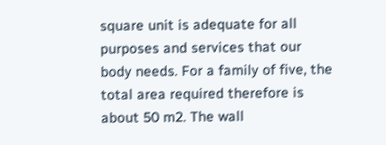square unit is adequate for all purposes and services that our body needs. For a family of five, the total area required therefore is about 50 m2. The wall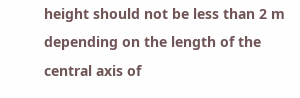height should not be less than 2 m depending on the length of the central axis of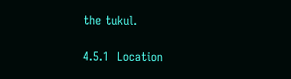the tukul.

4.5.1  Location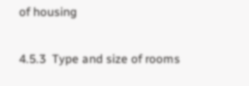of housing

4.5.3  Type and size of rooms